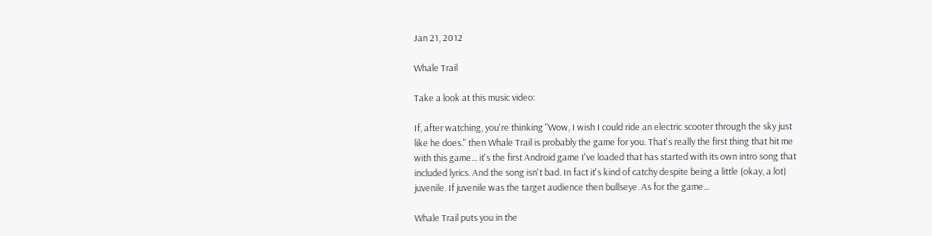Jan 21, 2012

Whale Trail

Take a look at this music video:

If, after watching, you're thinking "Wow, I wish I could ride an electric scooter through the sky just like he does." then Whale Trail is probably the game for you. That's really the first thing that hit me with this game... it's the first Android game I've loaded that has started with its own intro song that included lyrics. And the song isn't bad. In fact it's kind of catchy despite being a little (okay, a lot) juvenile. If juvenile was the target audience then bullseye. As for the game...

Whale Trail puts you in the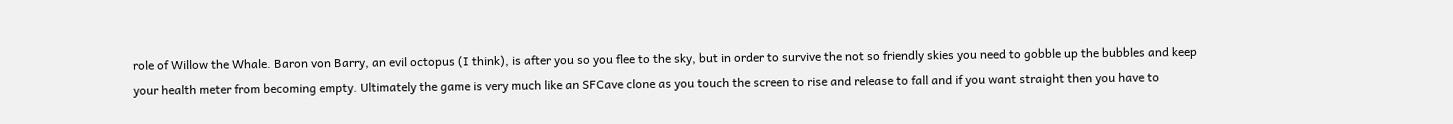role of Willow the Whale. Baron von Barry, an evil octopus (I think), is after you so you flee to the sky, but in order to survive the not so friendly skies you need to gobble up the bubbles and keep your health meter from becoming empty. Ultimately the game is very much like an SFCave clone as you touch the screen to rise and release to fall and if you want straight then you have to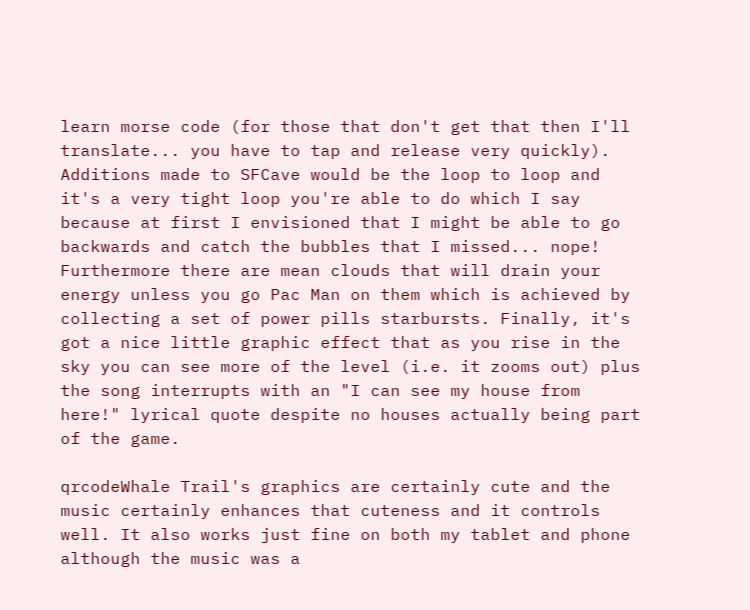learn morse code (for those that don't get that then I'll translate... you have to tap and release very quickly). Additions made to SFCave would be the loop to loop and it's a very tight loop you're able to do which I say because at first I envisioned that I might be able to go backwards and catch the bubbles that I missed... nope! Furthermore there are mean clouds that will drain your energy unless you go Pac Man on them which is achieved by collecting a set of power pills starbursts. Finally, it's got a nice little graphic effect that as you rise in the sky you can see more of the level (i.e. it zooms out) plus the song interrupts with an "I can see my house from here!" lyrical quote despite no houses actually being part of the game.

qrcodeWhale Trail's graphics are certainly cute and the music certainly enhances that cuteness and it controls well. It also works just fine on both my tablet and phone although the music was a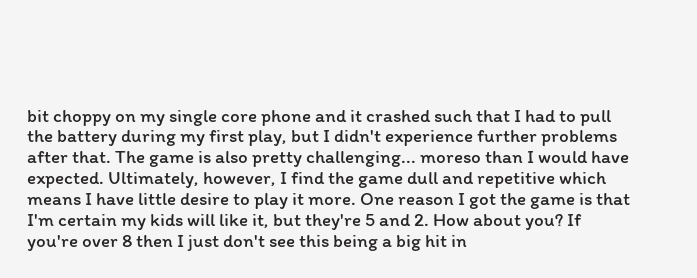bit choppy on my single core phone and it crashed such that I had to pull the battery during my first play, but I didn't experience further problems after that. The game is also pretty challenging... moreso than I would have expected. Ultimately, however, I find the game dull and repetitive which means I have little desire to play it more. One reason I got the game is that I'm certain my kids will like it, but they're 5 and 2. How about you? If you're over 8 then I just don't see this being a big hit in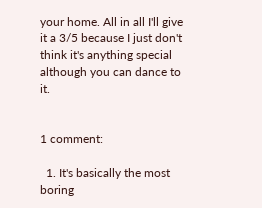your home. All in all I'll give it a 3/5 because I just don't think it's anything special although you can dance to it.


1 comment:

  1. It's basically the most boring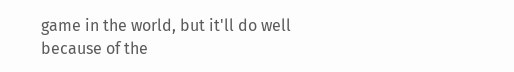game in the world, but it'll do well because of the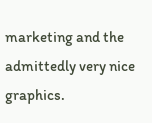marketing and the admittedly very nice graphics.